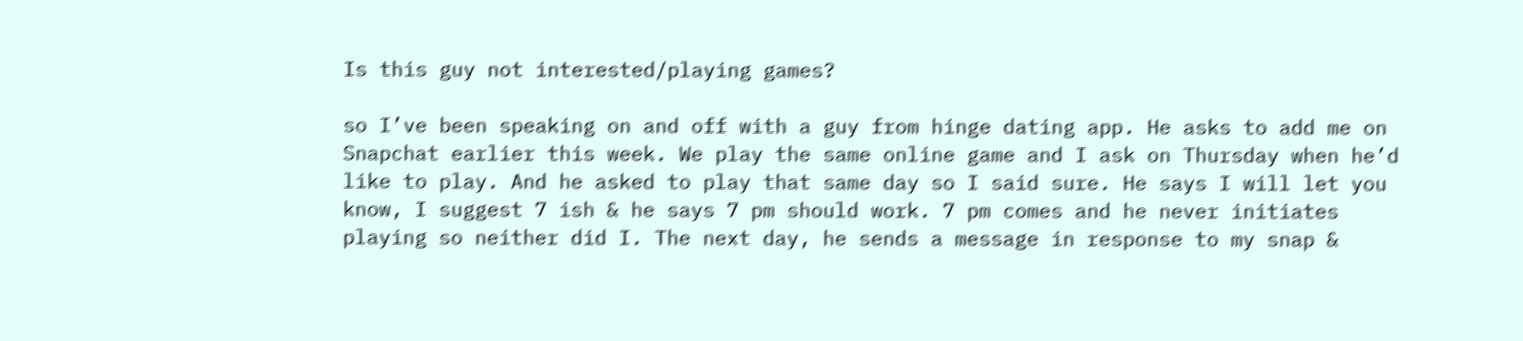Is this guy not interested/playing games?

so I’ve been speaking on and off with a guy from hinge dating app. He asks to add me on Snapchat earlier this week. We play the same online game and I ask on Thursday when he’d like to play. And he asked to play that same day so I said sure. He says I will let you know, I suggest 7 ish & he says 7 pm should work. 7 pm comes and he never initiates playing so neither did I. The next day, he sends a message in response to my snap &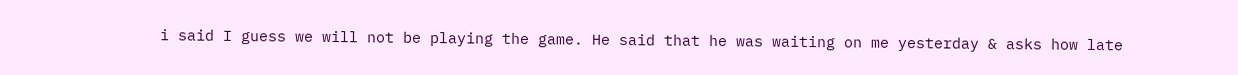i said I guess we will not be playing the game. He said that he was waiting on me yesterday & asks how late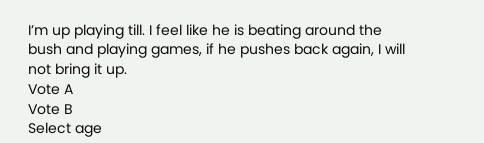I’m up playing till. I feel like he is beating around the bush and playing games, if he pushes back again, I will not bring it up.
Vote A
Vote B
Select age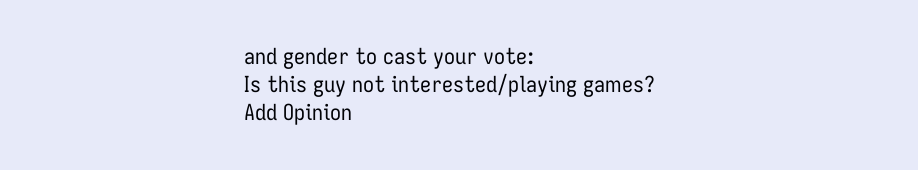and gender to cast your vote:
Is this guy not interested/playing games?
Add Opinion